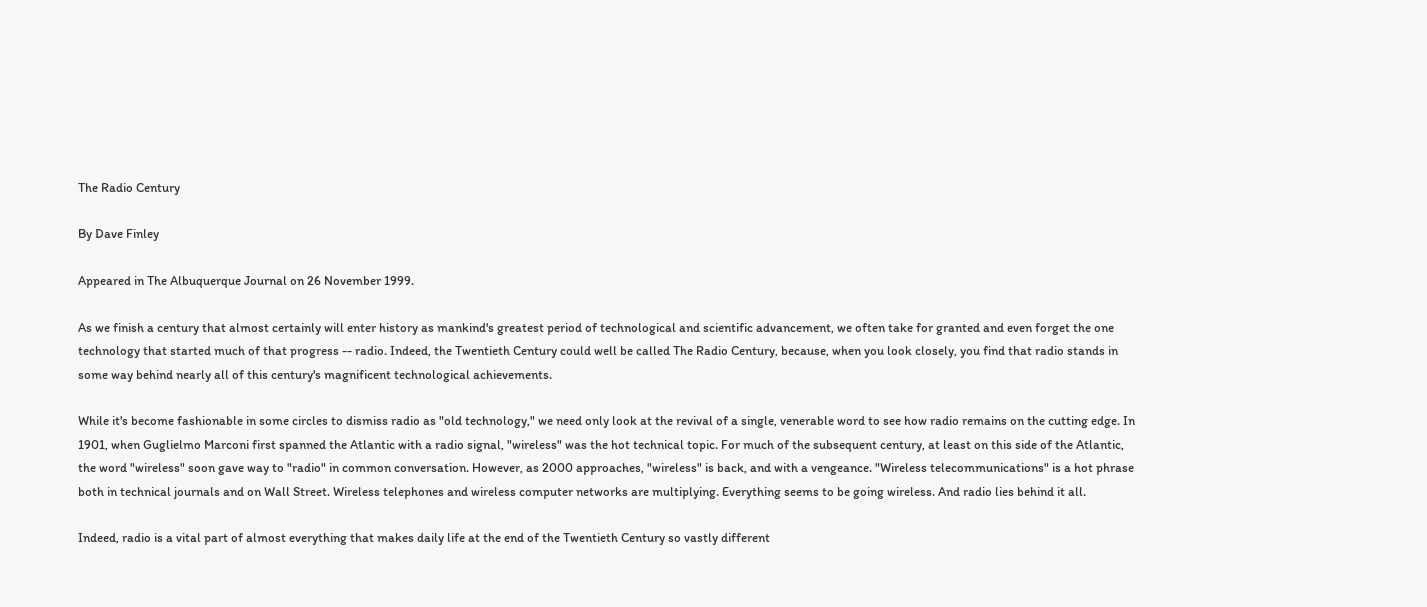The Radio Century

By Dave Finley

Appeared in The Albuquerque Journal on 26 November 1999.

As we finish a century that almost certainly will enter history as mankind's greatest period of technological and scientific advancement, we often take for granted and even forget the one technology that started much of that progress -- radio. Indeed, the Twentieth Century could well be called The Radio Century, because, when you look closely, you find that radio stands in some way behind nearly all of this century's magnificent technological achievements.

While it's become fashionable in some circles to dismiss radio as "old technology," we need only look at the revival of a single, venerable word to see how radio remains on the cutting edge. In 1901, when Guglielmo Marconi first spanned the Atlantic with a radio signal, "wireless" was the hot technical topic. For much of the subsequent century, at least on this side of the Atlantic, the word "wireless" soon gave way to "radio" in common conversation. However, as 2000 approaches, "wireless" is back, and with a vengeance. "Wireless telecommunications" is a hot phrase both in technical journals and on Wall Street. Wireless telephones and wireless computer networks are multiplying. Everything seems to be going wireless. And radio lies behind it all.

Indeed, radio is a vital part of almost everything that makes daily life at the end of the Twentieth Century so vastly different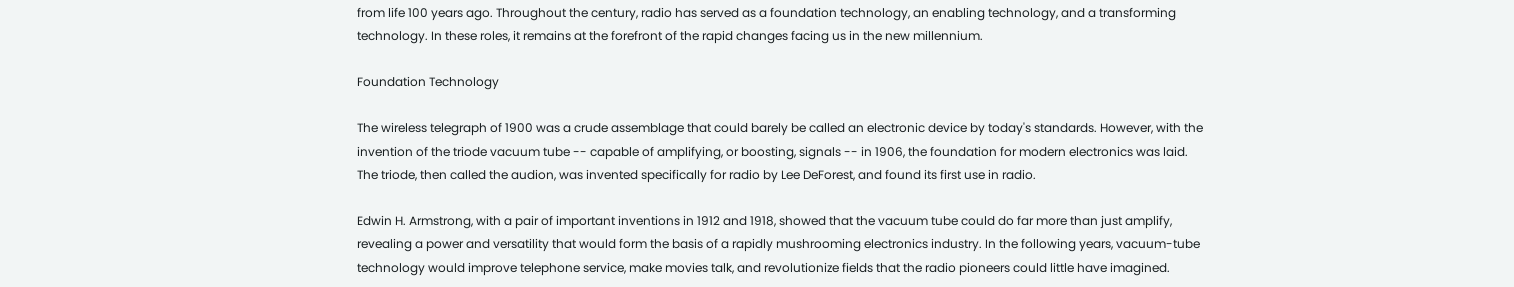from life 100 years ago. Throughout the century, radio has served as a foundation technology, an enabling technology, and a transforming technology. In these roles, it remains at the forefront of the rapid changes facing us in the new millennium.

Foundation Technology

The wireless telegraph of 1900 was a crude assemblage that could barely be called an electronic device by today's standards. However, with the invention of the triode vacuum tube -- capable of amplifying, or boosting, signals -- in 1906, the foundation for modern electronics was laid. The triode, then called the audion, was invented specifically for radio by Lee DeForest, and found its first use in radio.

Edwin H. Armstrong, with a pair of important inventions in 1912 and 1918, showed that the vacuum tube could do far more than just amplify, revealing a power and versatility that would form the basis of a rapidly mushrooming electronics industry. In the following years, vacuum-tube technology would improve telephone service, make movies talk, and revolutionize fields that the radio pioneers could little have imagined.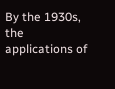By the 1930s, the applications of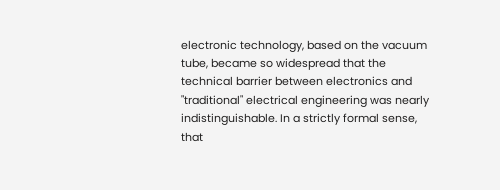electronic technology, based on the vacuum tube, became so widespread that the technical barrier between electronics and "traditional" electrical engineering was nearly indistinguishable. In a strictly formal sense, that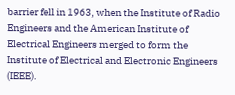barrier fell in 1963, when the Institute of Radio Engineers and the American Institute of Electrical Engineers merged to form the Institute of Electrical and Electronic Engineers (IEEE).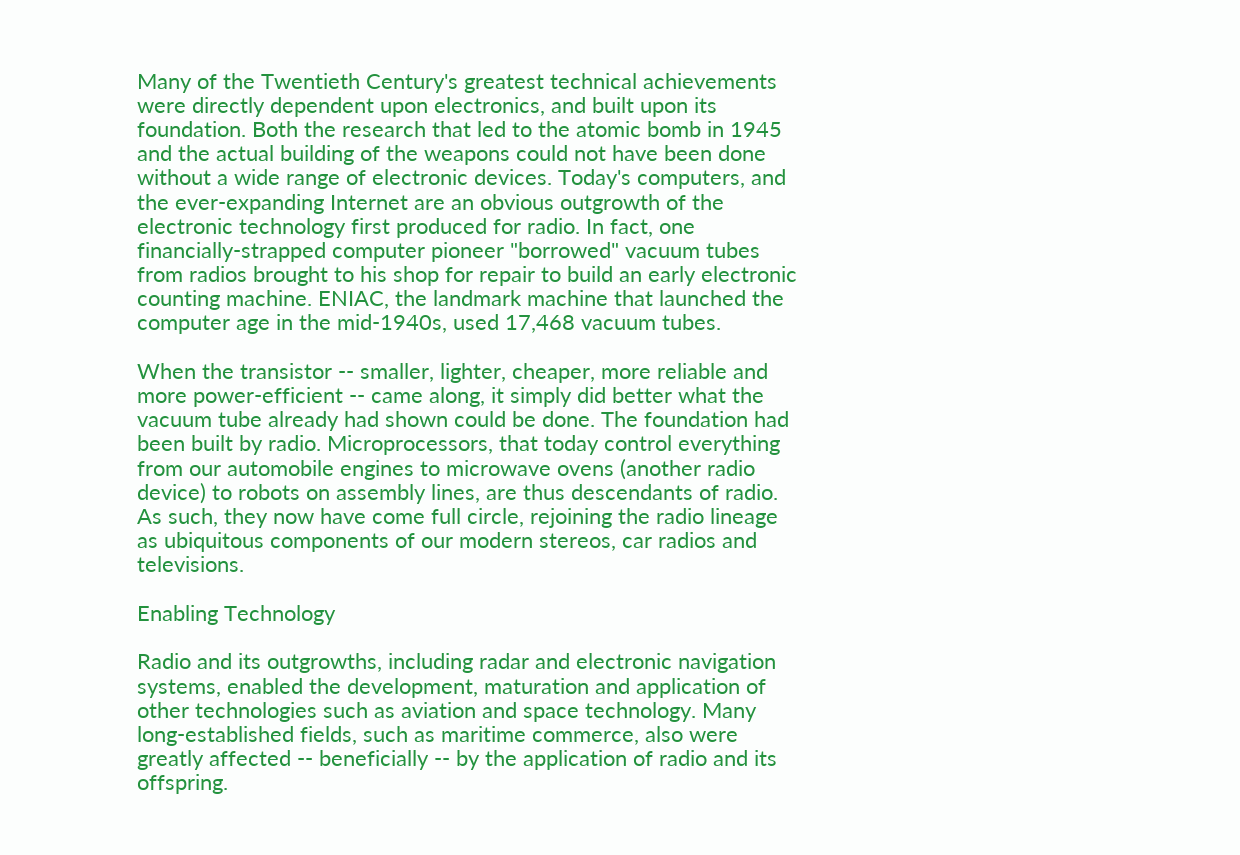Many of the Twentieth Century's greatest technical achievements were directly dependent upon electronics, and built upon its foundation. Both the research that led to the atomic bomb in 1945 and the actual building of the weapons could not have been done without a wide range of electronic devices. Today's computers, and the ever-expanding Internet are an obvious outgrowth of the electronic technology first produced for radio. In fact, one financially-strapped computer pioneer "borrowed" vacuum tubes from radios brought to his shop for repair to build an early electronic counting machine. ENIAC, the landmark machine that launched the computer age in the mid-1940s, used 17,468 vacuum tubes.

When the transistor -- smaller, lighter, cheaper, more reliable and more power-efficient -- came along, it simply did better what the vacuum tube already had shown could be done. The foundation had been built by radio. Microprocessors, that today control everything from our automobile engines to microwave ovens (another radio device) to robots on assembly lines, are thus descendants of radio. As such, they now have come full circle, rejoining the radio lineage as ubiquitous components of our modern stereos, car radios and televisions.

Enabling Technology

Radio and its outgrowths, including radar and electronic navigation systems, enabled the development, maturation and application of other technologies such as aviation and space technology. Many long-established fields, such as maritime commerce, also were greatly affected -- beneficially -- by the application of radio and its offspring.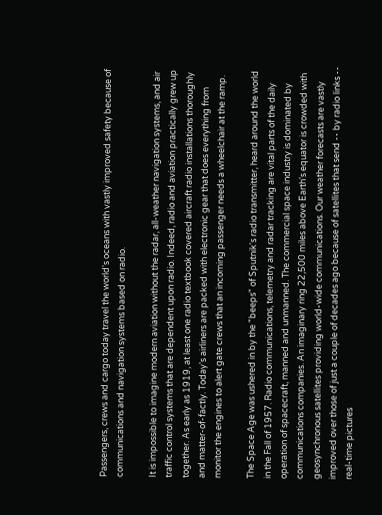Passengers, crews and cargo today travel the world's oceans with vastly improved safety because of communications and navigation systems based on radio.

It is impossible to imagine modern aviation without the radar, all-weather navigation systems, and air traffic control systems that are dependent upon radio. Indeed, radio and aviation practically grew up together. As early as 1919, at least one radio textbook covered aircraft radio installations thoroughly and matter-of-factly. Today's airliners are packed with electronic gear that does everything from monitor the engines to alert gate crews that an incoming passenger needs a wheelchair at the ramp.

The Space Age was ushered in by the "beeps" of Sputnik's radio transmitter, heard around the world in the Fall of 1957. Radio communications, telemetry and radar tracking are vital parts of the daily operation of spacecraft, manned and unmanned. The commercial space industry is dominated by communications companies. An imaginary ring 22,500 miles above Earth's equator is crowded with geosynchronous satellites providing world-wide communications. Our weather forecasts are vastly improved over those of just a couple of decades ago because of satellites that send -- by radio links -- real-time pictures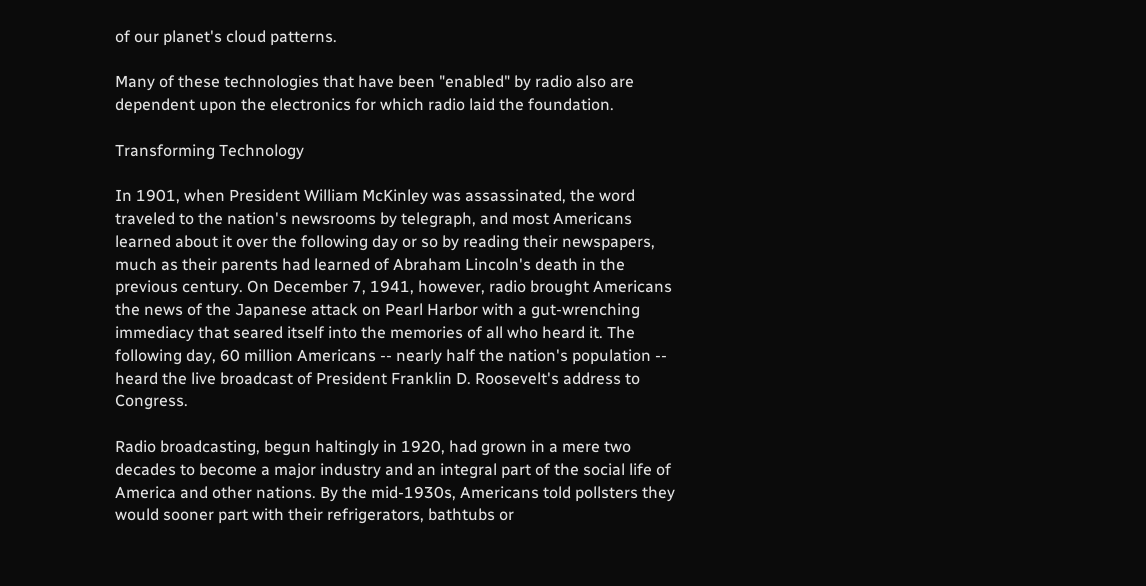of our planet's cloud patterns.

Many of these technologies that have been "enabled" by radio also are dependent upon the electronics for which radio laid the foundation.

Transforming Technology

In 1901, when President William McKinley was assassinated, the word traveled to the nation's newsrooms by telegraph, and most Americans learned about it over the following day or so by reading their newspapers, much as their parents had learned of Abraham Lincoln's death in the previous century. On December 7, 1941, however, radio brought Americans the news of the Japanese attack on Pearl Harbor with a gut-wrenching immediacy that seared itself into the memories of all who heard it. The following day, 60 million Americans -- nearly half the nation's population -- heard the live broadcast of President Franklin D. Roosevelt's address to Congress.

Radio broadcasting, begun haltingly in 1920, had grown in a mere two decades to become a major industry and an integral part of the social life of America and other nations. By the mid-1930s, Americans told pollsters they would sooner part with their refrigerators, bathtubs or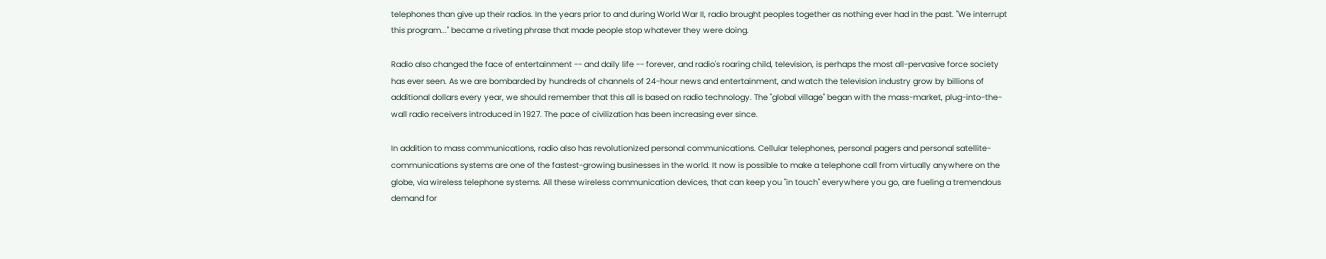telephones than give up their radios. In the years prior to and during World War II, radio brought peoples together as nothing ever had in the past. "We interrupt this program..." became a riveting phrase that made people stop whatever they were doing.

Radio also changed the face of entertainment -- and daily life -- forever, and radio's roaring child, television, is perhaps the most all-pervasive force society has ever seen. As we are bombarded by hundreds of channels of 24-hour news and entertainment, and watch the television industry grow by billions of additional dollars every year, we should remember that this all is based on radio technology. The "global village" began with the mass-market, plug-into-the-wall radio receivers introduced in 1927. The pace of civilization has been increasing ever since.

In addition to mass communications, radio also has revolutionized personal communications. Cellular telephones, personal pagers and personal satellite-communications systems are one of the fastest-growing businesses in the world. It now is possible to make a telephone call from virtually anywhere on the globe, via wireless telephone systems. All these wireless communication devices, that can keep you "in touch" everywhere you go, are fueling a tremendous demand for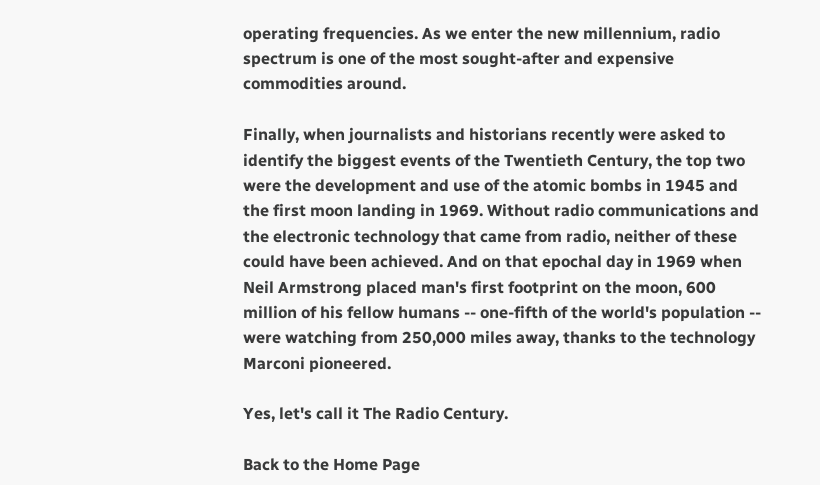operating frequencies. As we enter the new millennium, radio spectrum is one of the most sought-after and expensive commodities around.

Finally, when journalists and historians recently were asked to identify the biggest events of the Twentieth Century, the top two were the development and use of the atomic bombs in 1945 and the first moon landing in 1969. Without radio communications and the electronic technology that came from radio, neither of these could have been achieved. And on that epochal day in 1969 when Neil Armstrong placed man's first footprint on the moon, 600 million of his fellow humans -- one-fifth of the world's population -- were watching from 250,000 miles away, thanks to the technology Marconi pioneered.

Yes, let's call it The Radio Century.

Back to the Home Page